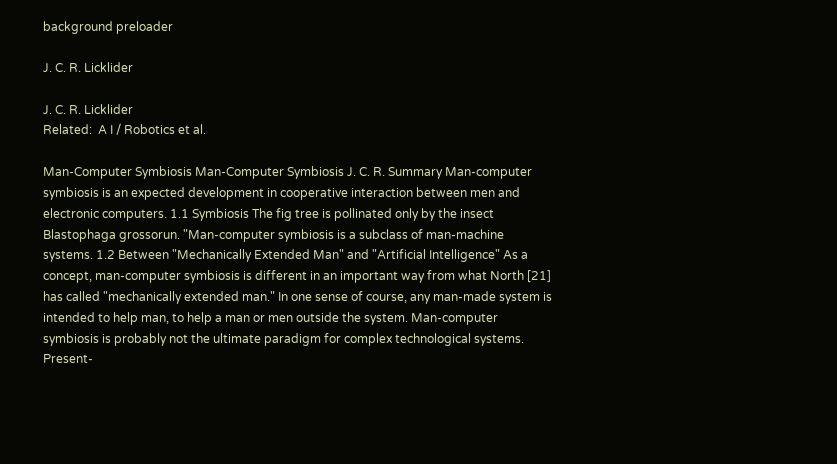background preloader

J. C. R. Licklider

J. C. R. Licklider
Related:  A I / Robotics et al.

Man-Computer Symbiosis Man-Computer Symbiosis J. C. R. Summary Man-computer symbiosis is an expected development in cooperative interaction between men and electronic computers. 1.1 Symbiosis The fig tree is pollinated only by the insect Blastophaga grossorun. "Man-computer symbiosis is a subclass of man-machine systems. 1.2 Between "Mechanically Extended Man" and "Artificial Intelligence" As a concept, man-computer symbiosis is different in an important way from what North [21] has called "mechanically extended man." In one sense of course, any man-made system is intended to help man, to help a man or men outside the system. Man-computer symbiosis is probably not the ultimate paradigm for complex technological systems. Present-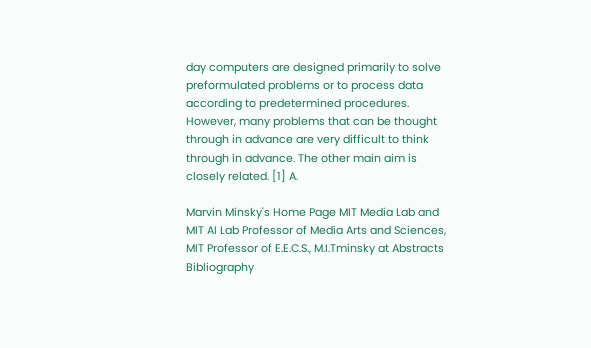day computers are designed primarily to solve preformulated problems or to process data according to predetermined procedures. However, many problems that can be thought through in advance are very difficult to think through in advance. The other main aim is closely related. [1] A.

Marvin Minsky's Home Page MIT Media Lab and MIT AI Lab Professor of Media Arts and Sciences, MIT Professor of E.E.C.S., M.I.Tminsky at Abstracts Bibliography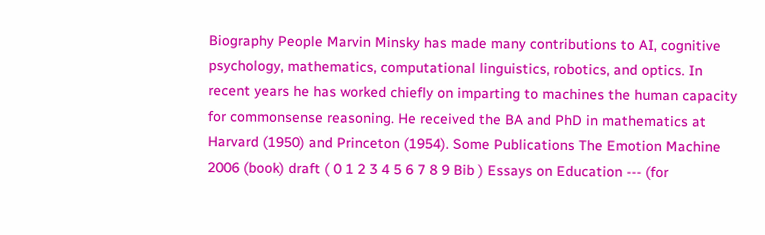Biography People Marvin Minsky has made many contributions to AI, cognitive psychology, mathematics, computational linguistics, robotics, and optics. In recent years he has worked chiefly on imparting to machines the human capacity for commonsense reasoning. He received the BA and PhD in mathematics at Harvard (1950) and Princeton (1954). Some Publications The Emotion Machine 2006 (book) draft ( 0 1 2 3 4 5 6 7 8 9 Bib ) Essays on Education --- (for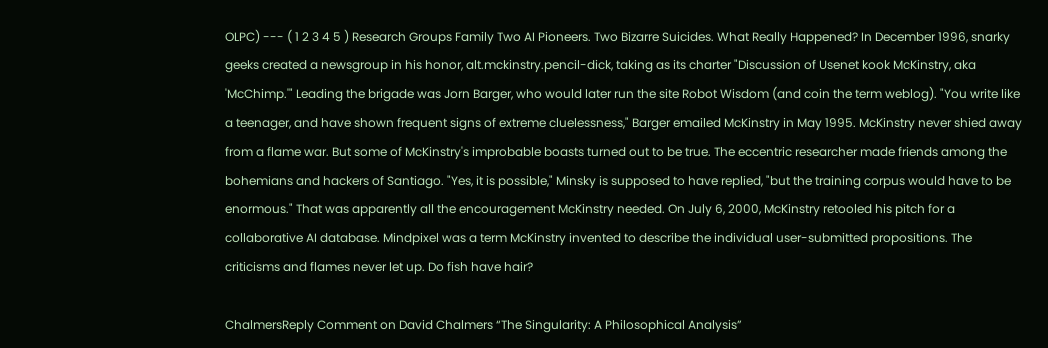OLPC) --- ( 1 2 3 4 5 ) Research Groups Family Two AI Pioneers. Two Bizarre Suicides. What Really Happened? In December 1996, snarky geeks created a newsgroup in his honor, alt.mckinstry.pencil-dick, taking as its charter "Discussion of Usenet kook McKinstry, aka 'McChimp.'" Leading the brigade was Jorn Barger, who would later run the site Robot Wisdom (and coin the term weblog). "You write like a teenager, and have shown frequent signs of extreme cluelessness," Barger emailed McKinstry in May 1995. McKinstry never shied away from a flame war. But some of McKinstry's improbable boasts turned out to be true. The eccentric researcher made friends among the bohemians and hackers of Santiago. "Yes, it is possible," Minsky is supposed to have replied, "but the training corpus would have to be enormous." That was apparently all the encouragement McKinstry needed. On July 6, 2000, McKinstry retooled his pitch for a collaborative AI database. Mindpixel was a term McKinstry invented to describe the individual user-submitted propositions. The criticisms and flames never let up. Do fish have hair?

ChalmersReply Comment on David Chalmers “The Singularity: A Philosophical Analysis”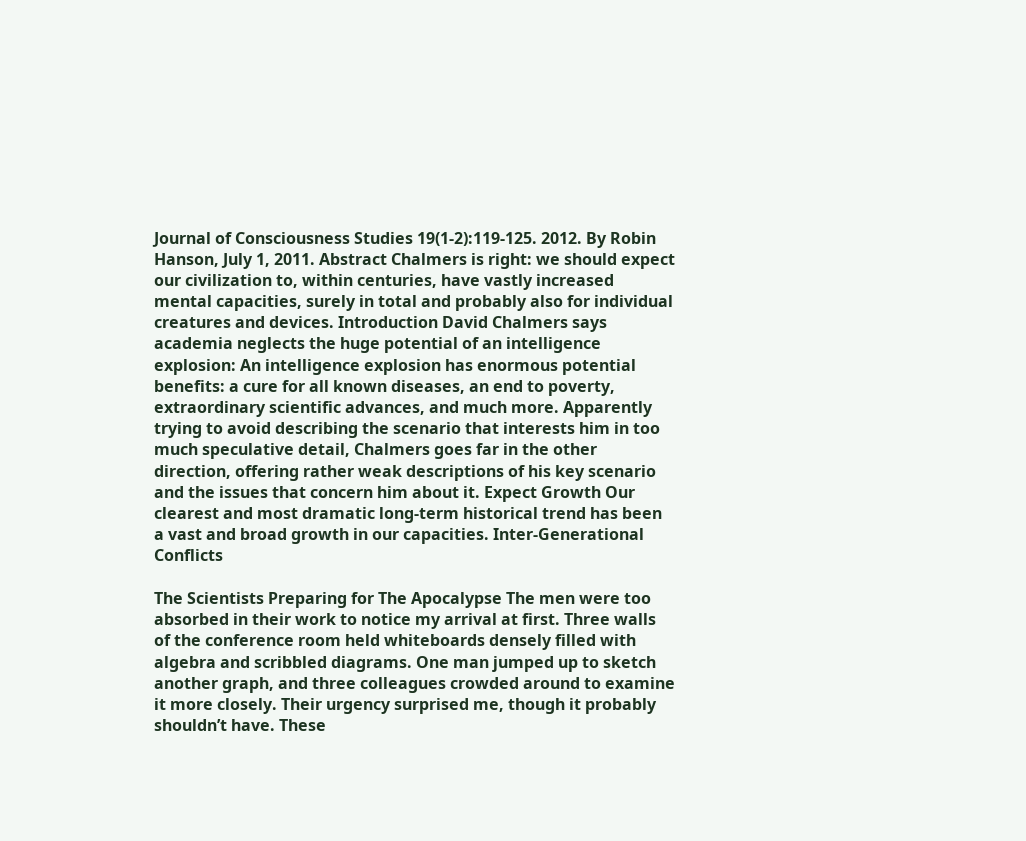Journal of Consciousness Studies 19(1-2):119-125. 2012. By Robin Hanson, July 1, 2011. Abstract Chalmers is right: we should expect our civilization to, within centuries, have vastly increased mental capacities, surely in total and probably also for individual creatures and devices. Introduction David Chalmers says academia neglects the huge potential of an intelligence explosion: An intelligence explosion has enormous potential benefits: a cure for all known diseases, an end to poverty, extraordinary scientific advances, and much more. Apparently trying to avoid describing the scenario that interests him in too much speculative detail, Chalmers goes far in the other direction, offering rather weak descriptions of his key scenario and the issues that concern him about it. Expect Growth Our clearest and most dramatic long-term historical trend has been a vast and broad growth in our capacities. Inter-Generational Conflicts

The Scientists Preparing for The Apocalypse The men were too absorbed in their work to notice my arrival at first. Three walls of the conference room held whiteboards densely filled with algebra and scribbled diagrams. One man jumped up to sketch another graph, and three colleagues crowded around to examine it more closely. Their urgency surprised me, though it probably shouldn’t have. These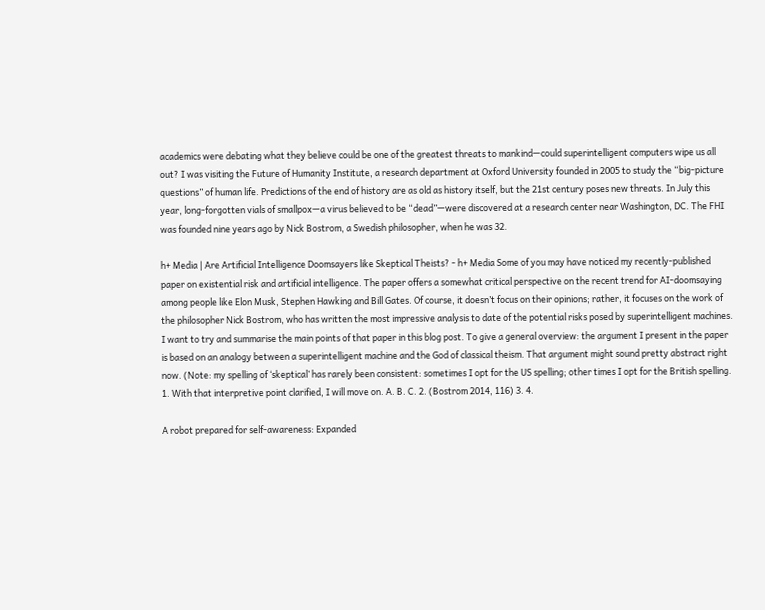academics were debating what they believe could be one of the greatest threats to mankind—could superintelligent computers wipe us all out? I was visiting the Future of Humanity Institute, a research department at Oxford University founded in 2005 to study the “big-picture questions” of human life. Predictions of the end of history are as old as history itself, but the 21st century poses new threats. In July this year, long-forgotten vials of smallpox—a virus believed to be “dead”—were discovered at a research center near Washington, DC. The FHI was founded nine years ago by Nick Bostrom, a Swedish philosopher, when he was 32.

h+ Media | Are Artificial Intelligence Doomsayers like Skeptical Theists? - h+ Media Some of you may have noticed my recently-published paper on existential risk and artificial intelligence. The paper offers a somewhat critical perspective on the recent trend for AI-doomsaying among people like Elon Musk, Stephen Hawking and Bill Gates. Of course, it doesn’t focus on their opinions; rather, it focuses on the work of the philosopher Nick Bostrom, who has written the most impressive analysis to date of the potential risks posed by superintelligent machines. I want to try and summarise the main points of that paper in this blog post. To give a general overview: the argument I present in the paper is based on an analogy between a superintelligent machine and the God of classical theism. That argument might sound pretty abstract right now. (Note: my spelling of ‘skeptical’ has rarely been consistent: sometimes I opt for the US spelling; other times I opt for the British spelling. 1. With that interpretive point clarified, I will move on. A. B. C. 2. (Bostrom 2014, 116) 3. 4.

A robot prepared for self-awareness: Expanded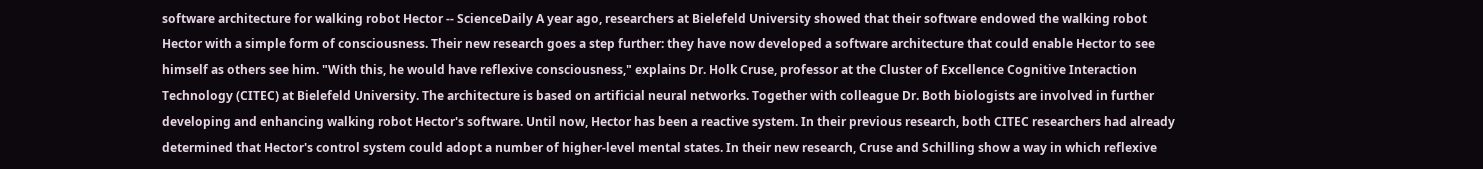software architecture for walking robot Hector -- ScienceDaily A year ago, researchers at Bielefeld University showed that their software endowed the walking robot Hector with a simple form of consciousness. Their new research goes a step further: they have now developed a software architecture that could enable Hector to see himself as others see him. "With this, he would have reflexive consciousness," explains Dr. Holk Cruse, professor at the Cluster of Excellence Cognitive Interaction Technology (CITEC) at Bielefeld University. The architecture is based on artificial neural networks. Together with colleague Dr. Both biologists are involved in further developing and enhancing walking robot Hector's software. Until now, Hector has been a reactive system. In their previous research, both CITEC researchers had already determined that Hector's control system could adopt a number of higher-level mental states. In their new research, Cruse and Schilling show a way in which reflexive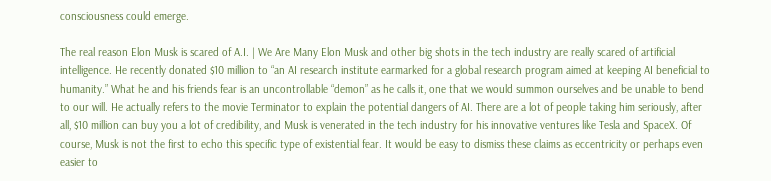consciousness could emerge.

The real reason Elon Musk is scared of A.I. | We Are Many Elon Musk and other big shots in the tech industry are really scared of artificial intelligence. He recently donated $10 million to “an AI research institute earmarked for a global research program aimed at keeping AI beneficial to humanity.” What he and his friends fear is an uncontrollable “demon” as he calls it, one that we would summon ourselves and be unable to bend to our will. He actually refers to the movie Terminator to explain the potential dangers of AI. There are a lot of people taking him seriously, after all, $10 million can buy you a lot of credibility, and Musk is venerated in the tech industry for his innovative ventures like Tesla and SpaceX. Of course, Musk is not the first to echo this specific type of existential fear. It would be easy to dismiss these claims as eccentricity or perhaps even easier to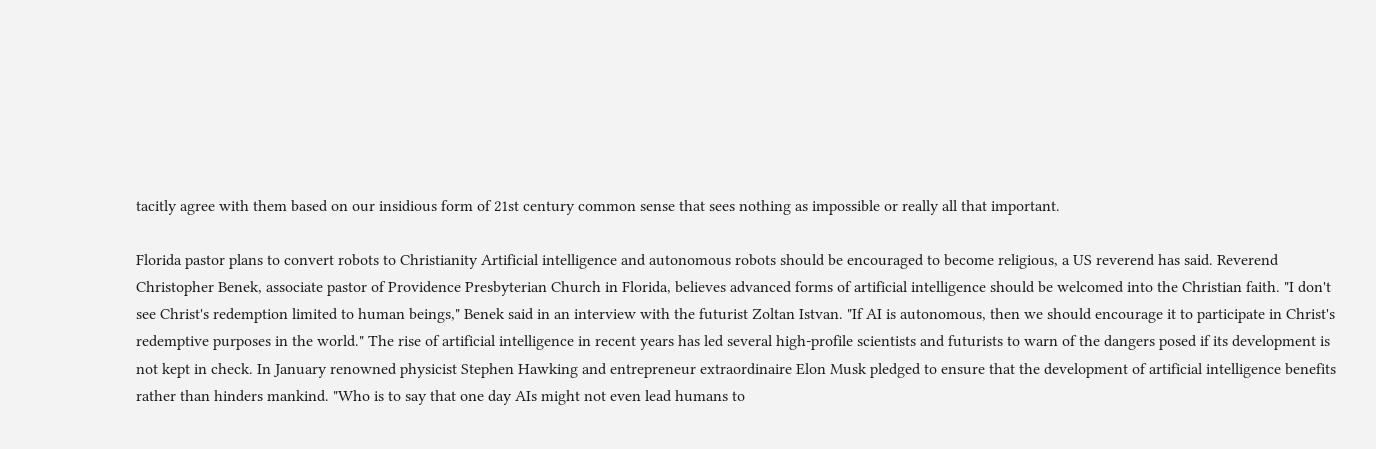tacitly agree with them based on our insidious form of 21st century common sense that sees nothing as impossible or really all that important.

Florida pastor plans to convert robots to Christianity Artificial intelligence and autonomous robots should be encouraged to become religious, a US reverend has said. Reverend Christopher Benek, associate pastor of Providence Presbyterian Church in Florida, believes advanced forms of artificial intelligence should be welcomed into the Christian faith. "I don't see Christ's redemption limited to human beings," Benek said in an interview with the futurist Zoltan Istvan. "If AI is autonomous, then we should encourage it to participate in Christ's redemptive purposes in the world." The rise of artificial intelligence in recent years has led several high-profile scientists and futurists to warn of the dangers posed if its development is not kept in check. In January renowned physicist Stephen Hawking and entrepreneur extraordinaire Elon Musk pledged to ensure that the development of artificial intelligence benefits rather than hinders mankind. "Who is to say that one day AIs might not even lead humans to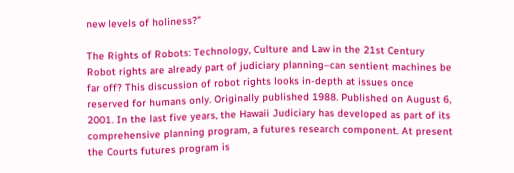new levels of holiness?"

The Rights of Robots: Technology, Culture and Law in the 21st Century Robot rights are already part of judiciary planning–can sentient machines be far off? This discussion of robot rights looks in-depth at issues once reserved for humans only. Originally published 1988. Published on August 6, 2001. In the last five years, the Hawaii Judiciary has developed as part of its comprehensive planning program, a futures research component. At present the Courts futures program is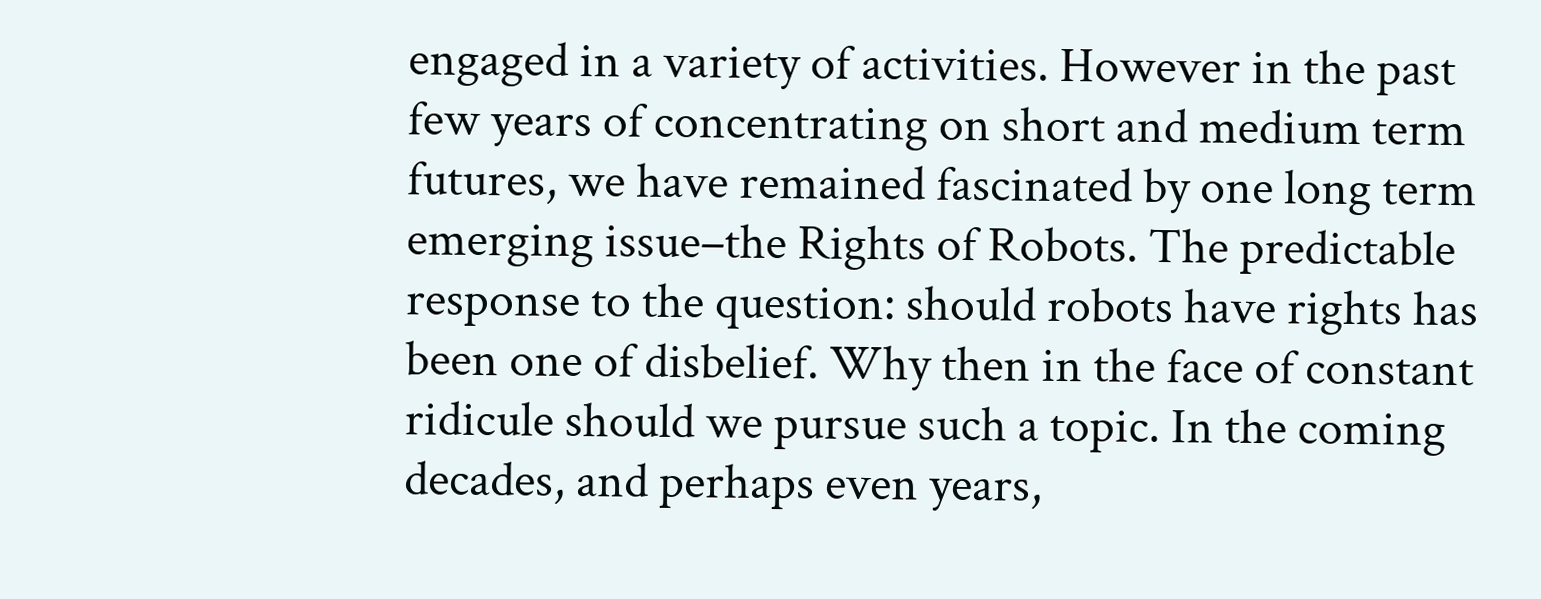engaged in a variety of activities. However in the past few years of concentrating on short and medium term futures, we have remained fascinated by one long term emerging issue–the Rights of Robots. The predictable response to the question: should robots have rights has been one of disbelief. Why then in the face of constant ridicule should we pursue such a topic. In the coming decades, and perhaps even years,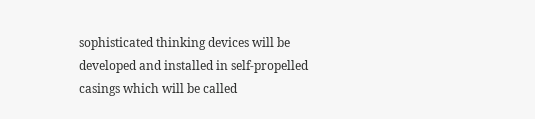sophisticated thinking devices will be developed and installed in self-propelled casings which will be called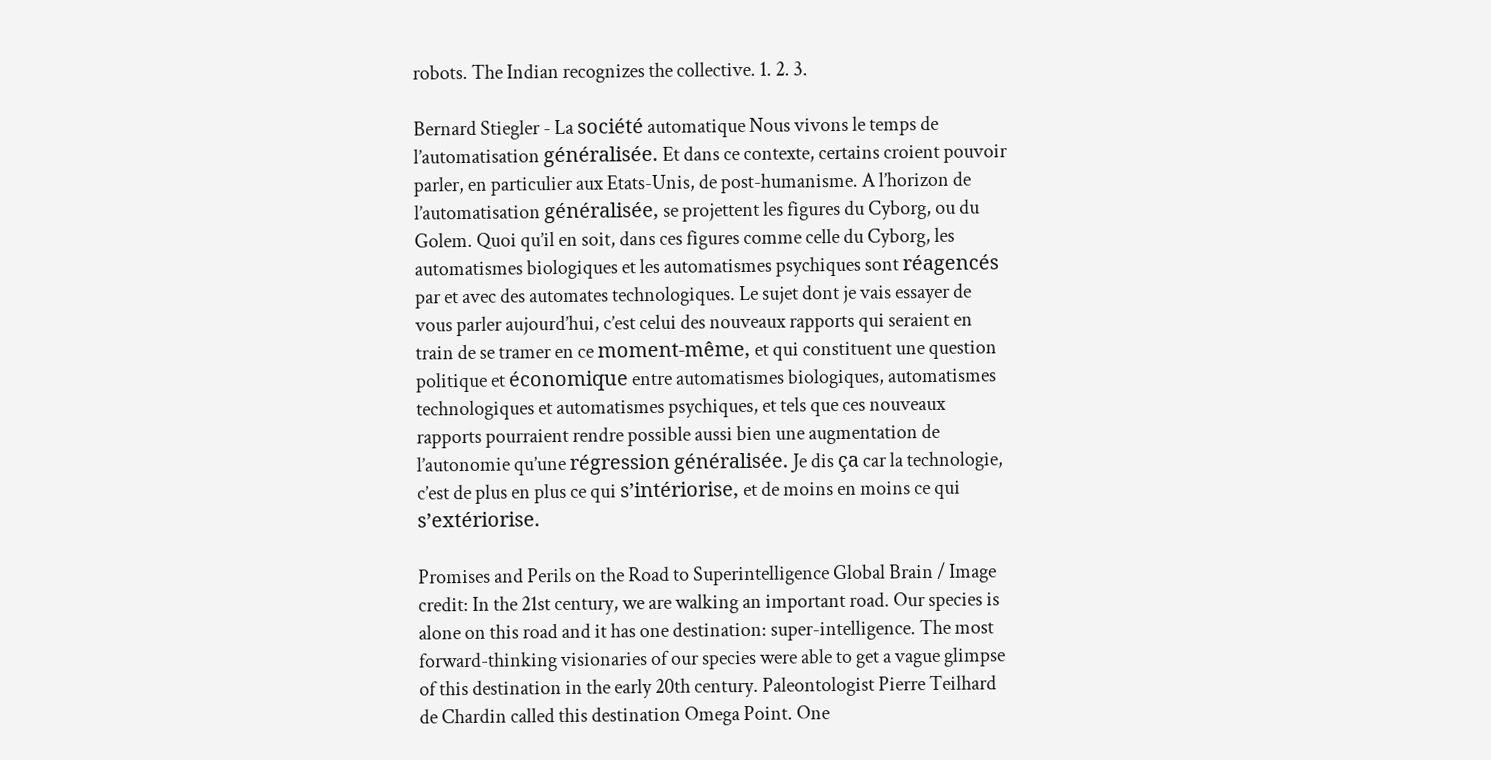robots. The Indian recognizes the collective. 1. 2. 3.

Bernard Stiegler - La société automatique Nous vivons le temps de l’automatisation généralisée. Et dans ce contexte, certains croient pouvoir parler, en particulier aux Etats-Unis, de post-humanisme. A l’horizon de l’automatisation généralisée, se projettent les figures du Cyborg, ou du Golem. Quoi qu’il en soit, dans ces figures comme celle du Cyborg, les automatismes biologiques et les automatismes psychiques sont réagencés par et avec des automates technologiques. Le sujet dont je vais essayer de vous parler aujourd’hui, c’est celui des nouveaux rapports qui seraient en train de se tramer en ce moment-même, et qui constituent une question politique et économique entre automatismes biologiques, automatismes technologiques et automatismes psychiques, et tels que ces nouveaux rapports pourraient rendre possible aussi bien une augmentation de l’autonomie qu’une régression généralisée. Je dis ça car la technologie, c’est de plus en plus ce qui s’intériorise, et de moins en moins ce qui s’extériorise.

Promises and Perils on the Road to Superintelligence Global Brain / Image credit: In the 21st century, we are walking an important road. Our species is alone on this road and it has one destination: super-intelligence. The most forward-thinking visionaries of our species were able to get a vague glimpse of this destination in the early 20th century. Paleontologist Pierre Teilhard de Chardin called this destination Omega Point. One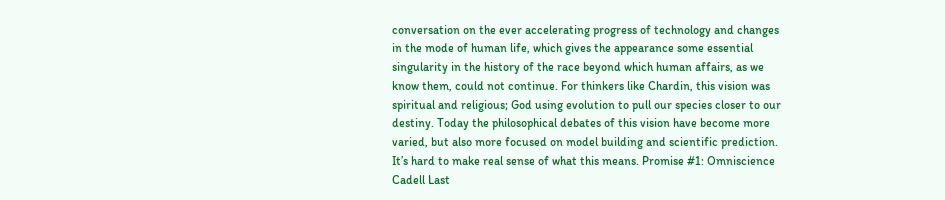conversation on the ever accelerating progress of technology and changes in the mode of human life, which gives the appearance some essential singularity in the history of the race beyond which human affairs, as we know them, could not continue. For thinkers like Chardin, this vision was spiritual and religious; God using evolution to pull our species closer to our destiny. Today the philosophical debates of this vision have become more varied, but also more focused on model building and scientific prediction. It’s hard to make real sense of what this means. Promise #1: Omniscience Cadell Last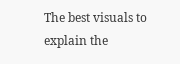The best visuals to explain the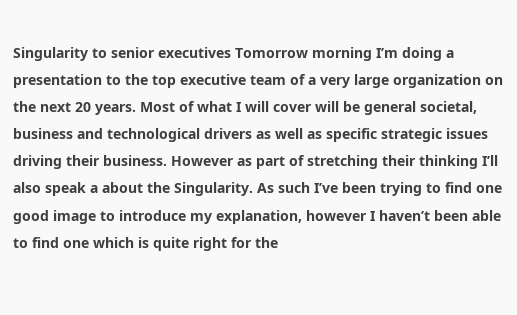Singularity to senior executives Tomorrow morning I’m doing a presentation to the top executive team of a very large organization on the next 20 years. Most of what I will cover will be general societal, business and technological drivers as well as specific strategic issues driving their business. However as part of stretching their thinking I’ll also speak a about the Singularity. As such I’ve been trying to find one good image to introduce my explanation, however I haven’t been able to find one which is quite right for the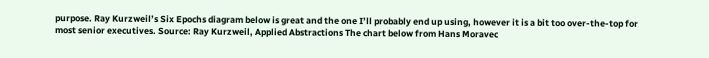purpose. Ray Kurzweil’s Six Epochs diagram below is great and the one I’ll probably end up using, however it is a bit too over-the-top for most senior executives. Source: Ray Kurzweil, Applied Abstractions The chart below from Hans Moravec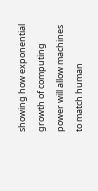showing how exponential growth of computing power will allow machines to match human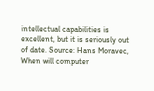intellectual capabilities is excellent, but it is seriously out of date. Source: Hans Moravec, When will computer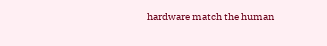hardware match the human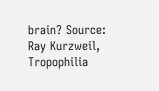brain? Source: Ray Kurzweil, Tropophilia